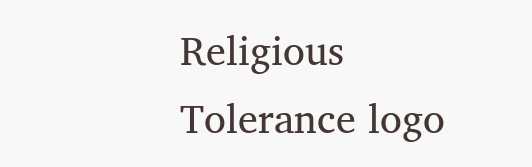Religious Tolerance logo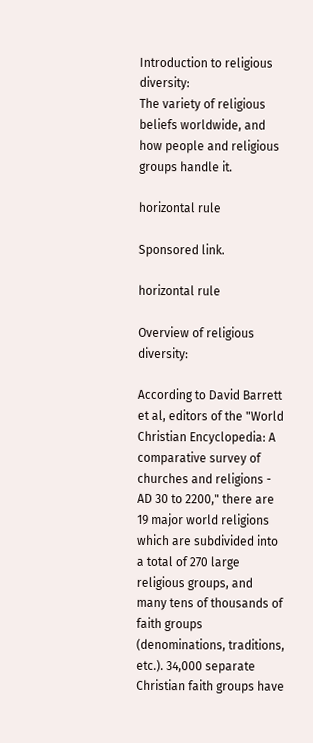Introduction to religious diversity:
The variety of religious beliefs worldwide, and
how people and religious groups handle it.

horizontal rule

Sponsored link.

horizontal rule

Overview of religious diversity:

According to David Barrett et al, editors of the "World Christian Encyclopedia: A comparative survey of churches and religions - AD 30 to 2200," there are 19 major world religions which are subdivided into a total of 270 large religious groups, and many tens of thousands of faith groups (denominations, traditions, etc.). 34,000 separate Christian faith groups have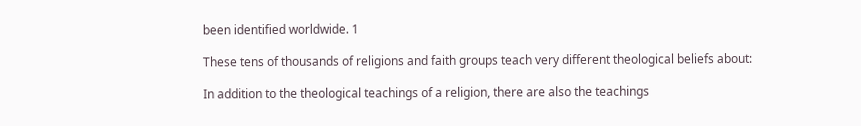been identified worldwide. 1

These tens of thousands of religions and faith groups teach very different theological beliefs about:

In addition to the theological teachings of a religion, there are also the teachings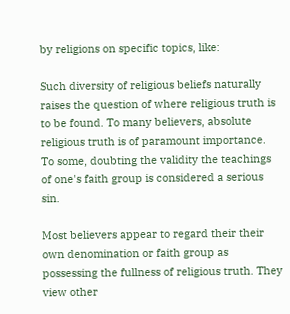by religions on specific topics, like:

Such diversity of religious beliefs naturally raises the question of where religious truth is to be found. To many believers, absolute religious truth is of paramount importance. To some, doubting the validity the teachings of one's faith group is considered a serious sin.

Most believers appear to regard their their own denomination or faith group as possessing the fullness of religious truth. They view other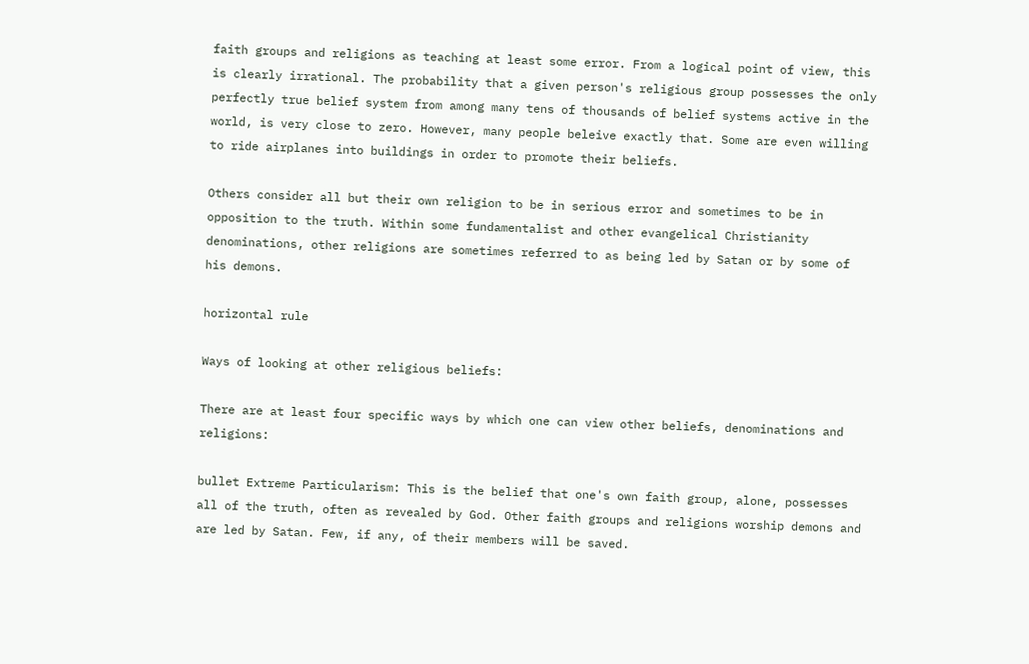faith groups and religions as teaching at least some error. From a logical point of view, this is clearly irrational. The probability that a given person's religious group possesses the only perfectly true belief system from among many tens of thousands of belief systems active in the world, is very close to zero. However, many people beleive exactly that. Some are even willing to ride airplanes into buildings in order to promote their beliefs.

Others consider all but their own religion to be in serious error and sometimes to be in opposition to the truth. Within some fundamentalist and other evangelical Christianity denominations, other religions are sometimes referred to as being led by Satan or by some of his demons.

horizontal rule

Ways of looking at other religious beliefs:

There are at least four specific ways by which one can view other beliefs, denominations and religions:

bullet Extreme Particularism: This is the belief that one's own faith group, alone, possesses all of the truth, often as revealed by God. Other faith groups and religions worship demons and are led by Satan. Few, if any, of their members will be saved.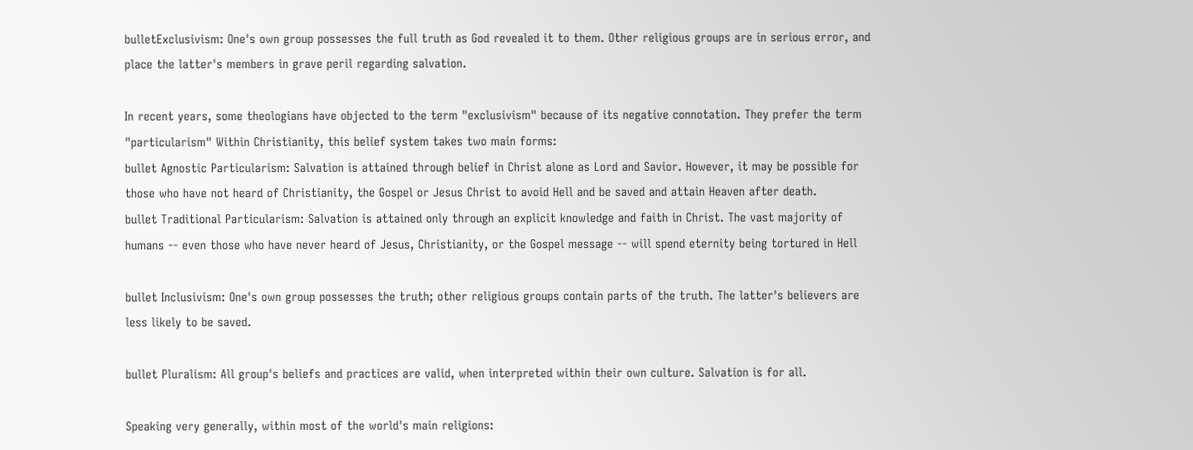bulletExclusivism: One's own group possesses the full truth as God revealed it to them. Other religious groups are in serious error, and place the latter's members in grave peril regarding salvation.

In recent years, some theologians have objected to the term "exclusivism" because of its negative connotation. They prefer the term "particularism" Within Christianity, this belief system takes two main forms:
bullet Agnostic Particularism: Salvation is attained through belief in Christ alone as Lord and Savior. However, it may be possible for those who have not heard of Christianity, the Gospel or Jesus Christ to avoid Hell and be saved and attain Heaven after death.
bullet Traditional Particularism: Salvation is attained only through an explicit knowledge and faith in Christ. The vast majority of humans -- even those who have never heard of Jesus, Christianity, or the Gospel message -- will spend eternity being tortured in Hell

bullet Inclusivism: One's own group possesses the truth; other religious groups contain parts of the truth. The latter's believers are less likely to be saved.

bullet Pluralism: All group's beliefs and practices are valid, when interpreted within their own culture. Salvation is for all.

Speaking very generally, within most of the world's main religions: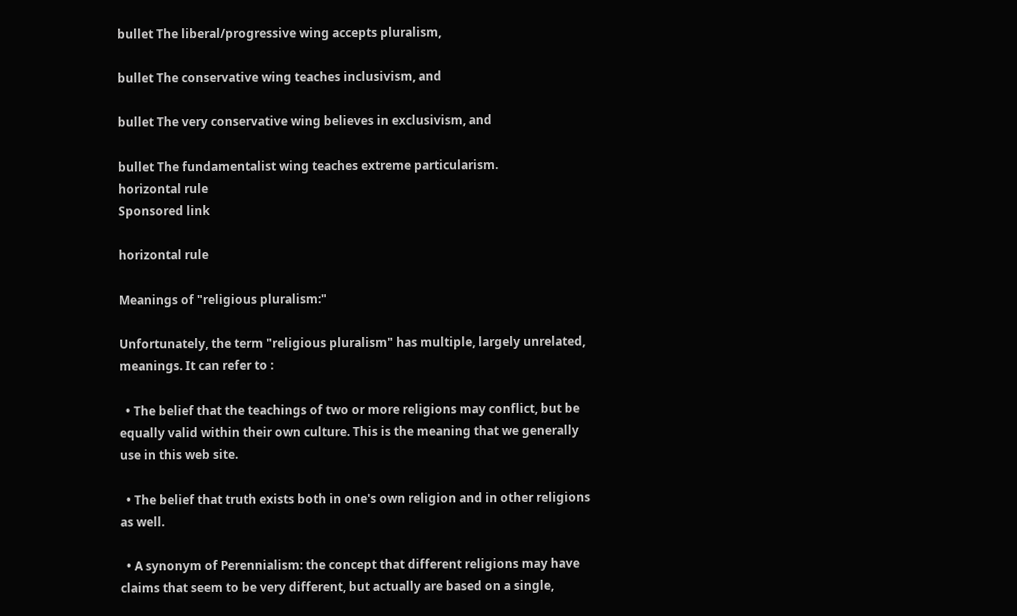bullet The liberal/progressive wing accepts pluralism,

bullet The conservative wing teaches inclusivism, and

bullet The very conservative wing believes in exclusivism, and

bullet The fundamentalist wing teaches extreme particularism.
horizontal rule
Sponsored link

horizontal rule

Meanings of "religious pluralism:"

Unfortunately, the term "religious pluralism" has multiple, largely unrelated, meanings. It can refer to :

  • The belief that the teachings of two or more religions may conflict, but be equally valid within their own culture. This is the meaning that we generally use in this web site.

  • The belief that truth exists both in one's own religion and in other religions as well.

  • A synonym of Perennialism: the concept that different religions may have claims that seem to be very different, but actually are based on a single,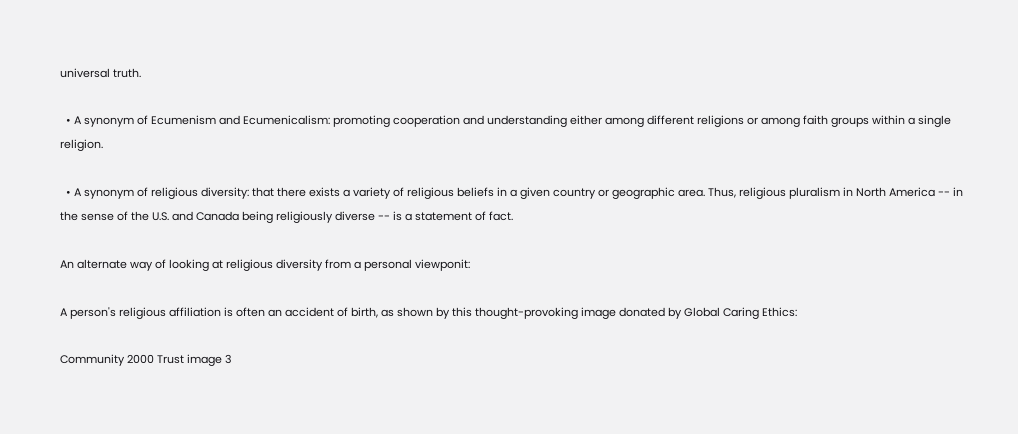universal truth.

  • A synonym of Ecumenism and Ecumenicalism: promoting cooperation and understanding either among different religions or among faith groups within a single religion.

  • A synonym of religious diversity: that there exists a variety of religious beliefs in a given country or geographic area. Thus, religious pluralism in North America -- in the sense of the U.S. and Canada being religiously diverse -- is a statement of fact.

An alternate way of looking at religious diversity from a personal viewponit:

A person's religious affiliation is often an accident of birth, as shown by this thought-provoking image donated by Global Caring Ethics:

Community 2000 Trust image 3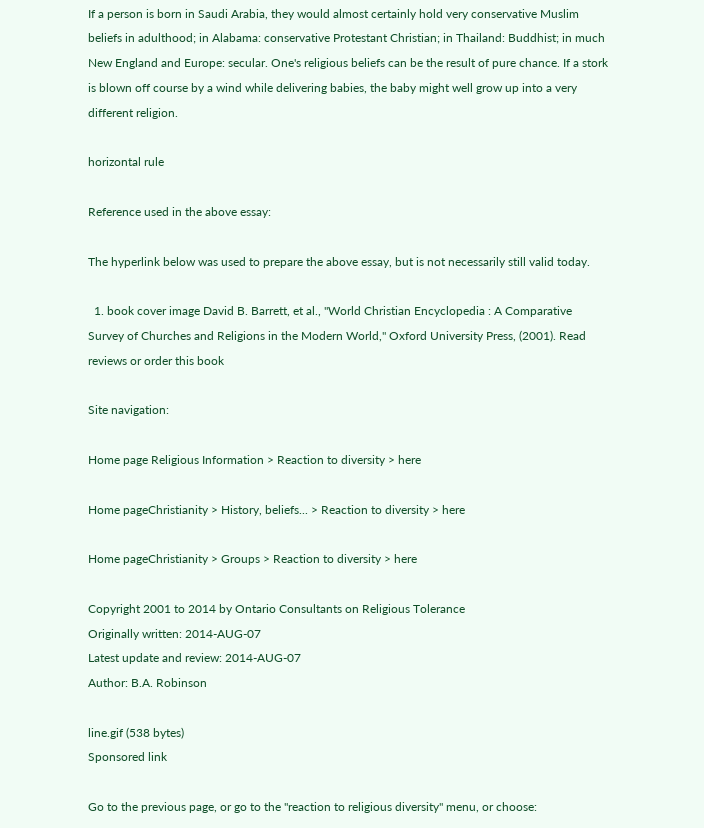If a person is born in Saudi Arabia, they would almost certainly hold very conservative Muslim beliefs in adulthood; in Alabama: conservative Protestant Christian; in Thailand: Buddhist; in much New England and Europe: secular. One's religious beliefs can be the result of pure chance. If a stork is blown off course by a wind while delivering babies, the baby might well grow up into a very different religion.

horizontal rule

Reference used in the above essay:

The hyperlink below was used to prepare the above essay, but is not necessarily still valid today.

  1. book cover image David B. Barrett, et al., "World Christian Encyclopedia : A Comparative Survey of Churches and Religions in the Modern World," Oxford University Press, (2001). Read reviews or order this book

Site navigation:

Home page Religious Information > Reaction to diversity > here

Home pageChristianity > History, beliefs... > Reaction to diversity > here

Home pageChristianity > Groups > Reaction to diversity > here

Copyright 2001 to 2014 by Ontario Consultants on Religious Tolerance
Originally written: 2014-AUG-07
Latest update and review: 2014-AUG-07
Author: B.A. Robinson

line.gif (538 bytes)
Sponsored link

Go to the previous page, or go to the "reaction to religious diversity" menu, or choose: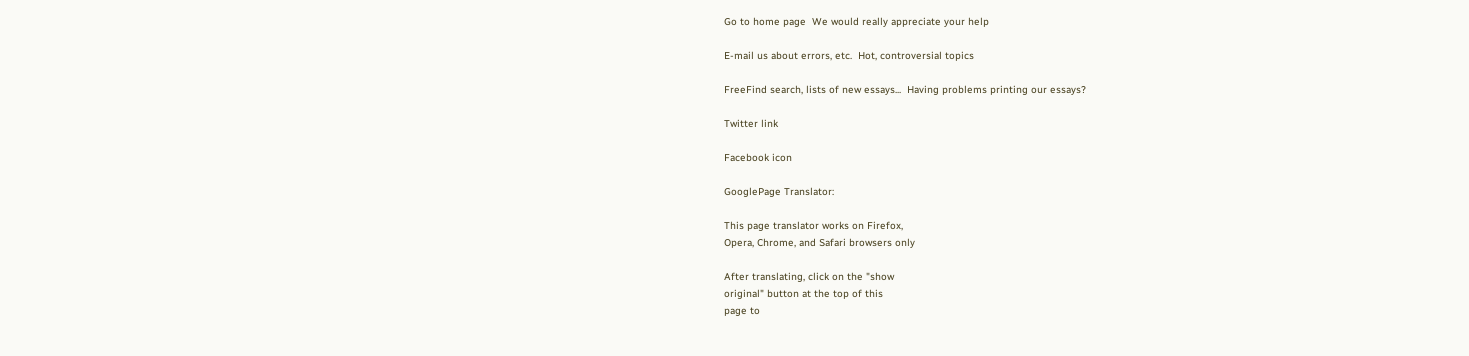Go to home page  We would really appreciate your help

E-mail us about errors, etc.  Hot, controversial topics

FreeFind search, lists of new essays...  Having problems printing our essays?

Twitter link

Facebook icon

GooglePage Translator:

This page translator works on Firefox,
Opera, Chrome, and Safari browsers only

After translating, click on the "show
original" button at the top of this
page to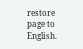restore page to English.